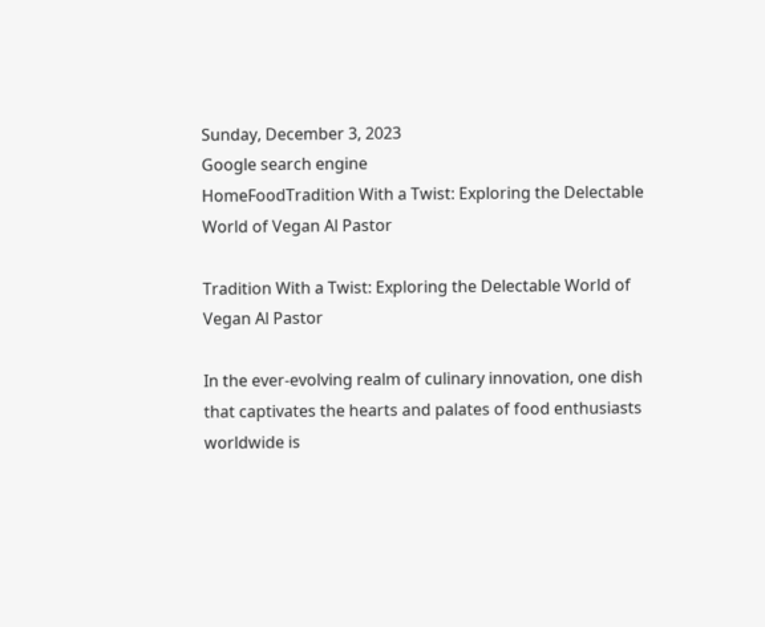Sunday, December 3, 2023
Google search engine
HomeFoodTradition With a Twist: Exploring the Delectable World of Vegan Al Pastor

Tradition With a Twist: Exploring the Delectable World of Vegan Al Pastor

In the ever-evolving realm of culinary innovation, one dish that captivates the hearts and palates of food enthusiasts worldwide is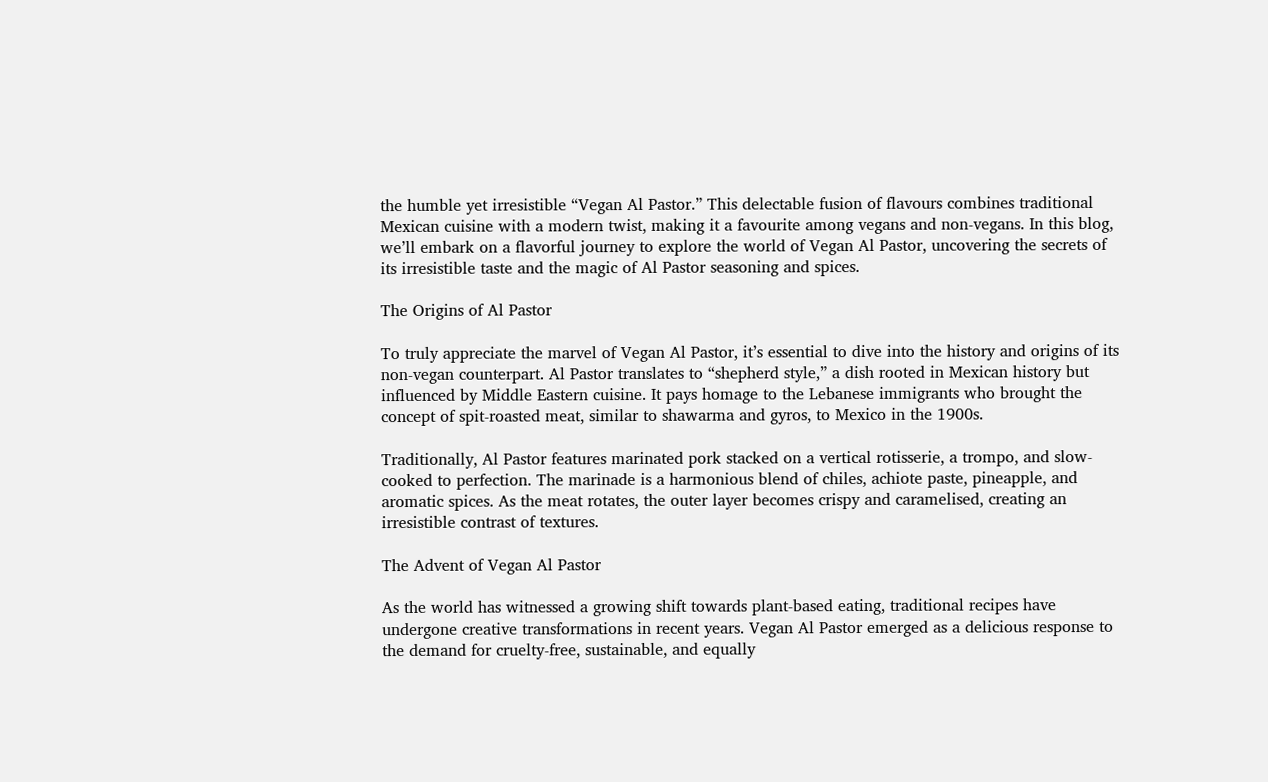the humble yet irresistible “Vegan Al Pastor.” This delectable fusion of flavours combines traditional Mexican cuisine with a modern twist, making it a favourite among vegans and non-vegans. In this blog, we’ll embark on a flavorful journey to explore the world of Vegan Al Pastor, uncovering the secrets of its irresistible taste and the magic of Al Pastor seasoning and spices.

The Origins of Al Pastor

To truly appreciate the marvel of Vegan Al Pastor, it’s essential to dive into the history and origins of its non-vegan counterpart. Al Pastor translates to “shepherd style,” a dish rooted in Mexican history but influenced by Middle Eastern cuisine. It pays homage to the Lebanese immigrants who brought the concept of spit-roasted meat, similar to shawarma and gyros, to Mexico in the 1900s.

Traditionally, Al Pastor features marinated pork stacked on a vertical rotisserie, a trompo, and slow-cooked to perfection. The marinade is a harmonious blend of chiles, achiote paste, pineapple, and aromatic spices. As the meat rotates, the outer layer becomes crispy and caramelised, creating an irresistible contrast of textures.

The Advent of Vegan Al Pastor

As the world has witnessed a growing shift towards plant-based eating, traditional recipes have undergone creative transformations in recent years. Vegan Al Pastor emerged as a delicious response to the demand for cruelty-free, sustainable, and equally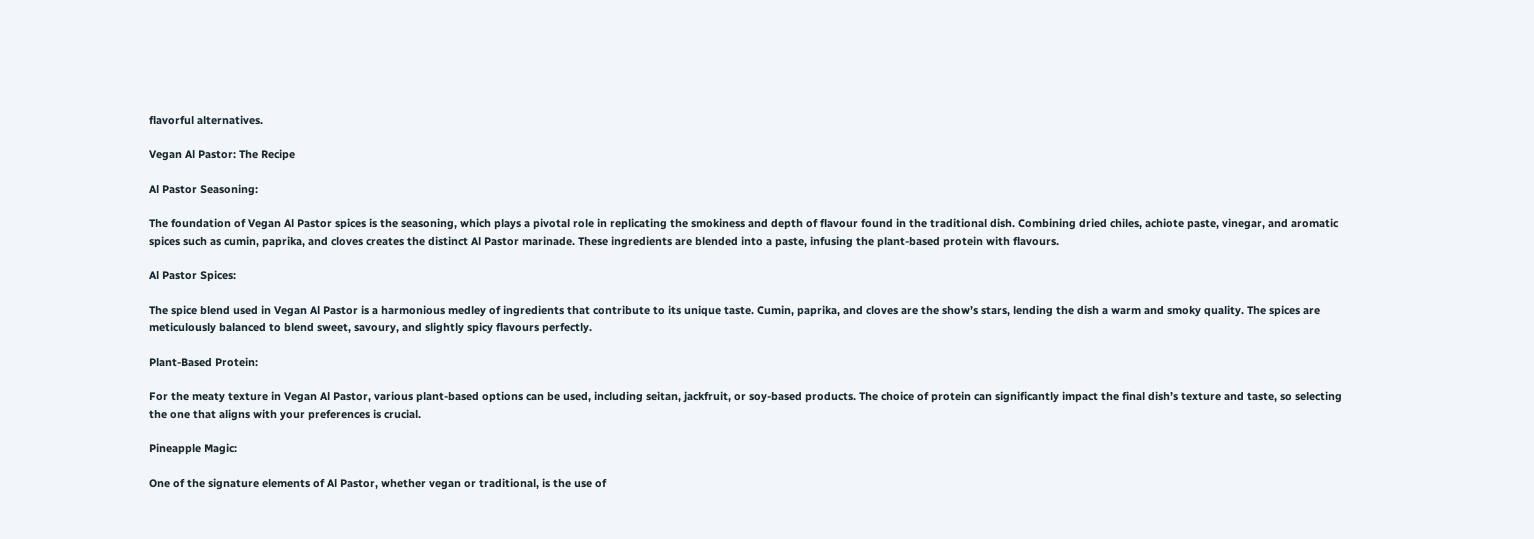flavorful alternatives.

Vegan Al Pastor: The Recipe

Al Pastor Seasoning:

The foundation of Vegan Al Pastor spices is the seasoning, which plays a pivotal role in replicating the smokiness and depth of flavour found in the traditional dish. Combining dried chiles, achiote paste, vinegar, and aromatic spices such as cumin, paprika, and cloves creates the distinct Al Pastor marinade. These ingredients are blended into a paste, infusing the plant-based protein with flavours.

Al Pastor Spices:

The spice blend used in Vegan Al Pastor is a harmonious medley of ingredients that contribute to its unique taste. Cumin, paprika, and cloves are the show’s stars, lending the dish a warm and smoky quality. The spices are meticulously balanced to blend sweet, savoury, and slightly spicy flavours perfectly.

Plant-Based Protein:

For the meaty texture in Vegan Al Pastor, various plant-based options can be used, including seitan, jackfruit, or soy-based products. The choice of protein can significantly impact the final dish’s texture and taste, so selecting the one that aligns with your preferences is crucial.

Pineapple Magic:

One of the signature elements of Al Pastor, whether vegan or traditional, is the use of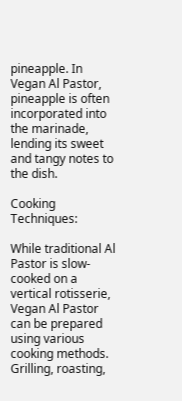pineapple. In Vegan Al Pastor, pineapple is often incorporated into the marinade, lending its sweet and tangy notes to the dish.

Cooking Techniques:

While traditional Al Pastor is slow-cooked on a vertical rotisserie, Vegan Al Pastor can be prepared using various cooking methods. Grilling, roasting,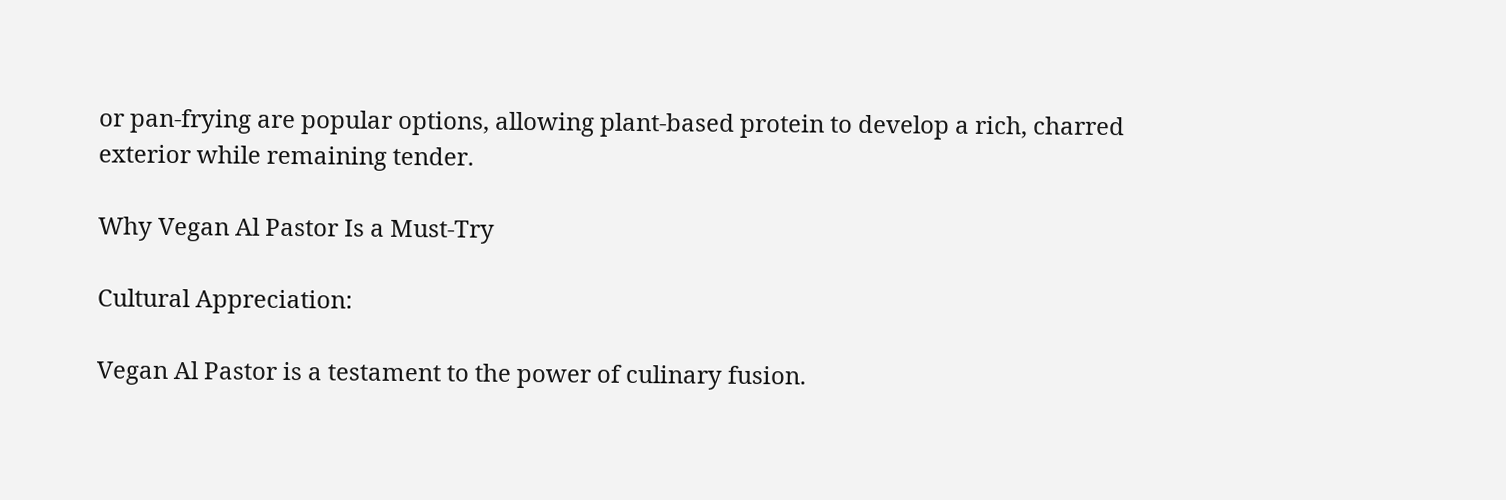or pan-frying are popular options, allowing plant-based protein to develop a rich, charred exterior while remaining tender.

Why Vegan Al Pastor Is a Must-Try

Cultural Appreciation:

Vegan Al Pastor is a testament to the power of culinary fusion.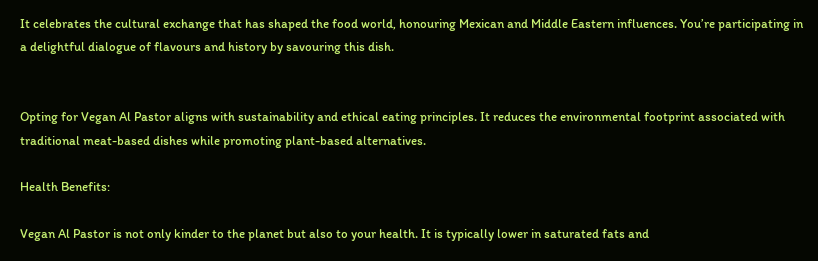It celebrates the cultural exchange that has shaped the food world, honouring Mexican and Middle Eastern influences. You’re participating in a delightful dialogue of flavours and history by savouring this dish.


Opting for Vegan Al Pastor aligns with sustainability and ethical eating principles. It reduces the environmental footprint associated with traditional meat-based dishes while promoting plant-based alternatives.

Health Benefits:

Vegan Al Pastor is not only kinder to the planet but also to your health. It is typically lower in saturated fats and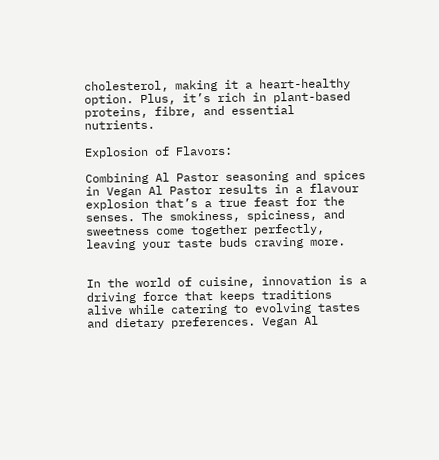cholesterol, making it a heart-healthy option. Plus, it’s rich in plant-based proteins, fibre, and essential nutrients.

Explosion of Flavors:

Combining Al Pastor seasoning and spices in Vegan Al Pastor results in a flavour explosion that’s a true feast for the senses. The smokiness, spiciness, and sweetness come together perfectly, leaving your taste buds craving more.


In the world of cuisine, innovation is a driving force that keeps traditions alive while catering to evolving tastes and dietary preferences. Vegan Al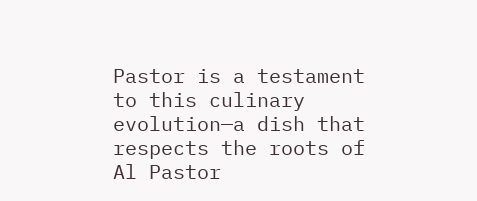Pastor is a testament to this culinary evolution—a dish that respects the roots of Al Pastor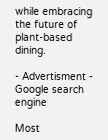while embracing the future of plant-based dining.

- Advertisment -
Google search engine

Most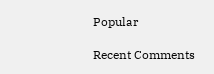Popular

Recent Comments